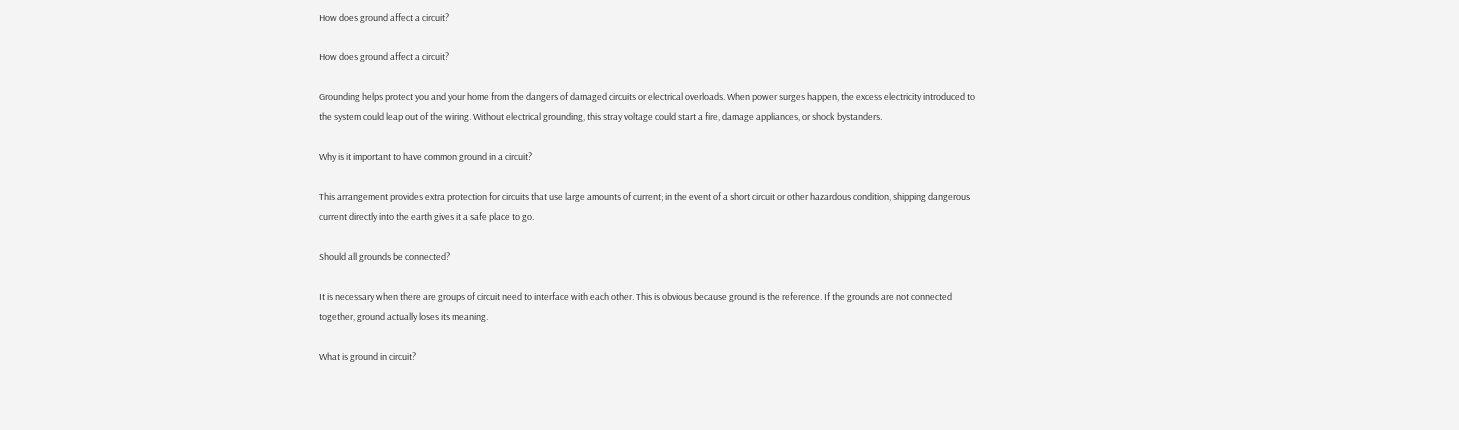How does ground affect a circuit?

How does ground affect a circuit?

Grounding helps protect you and your home from the dangers of damaged circuits or electrical overloads. When power surges happen, the excess electricity introduced to the system could leap out of the wiring. Without electrical grounding, this stray voltage could start a fire, damage appliances, or shock bystanders.

Why is it important to have common ground in a circuit?

This arrangement provides extra protection for circuits that use large amounts of current; in the event of a short circuit or other hazardous condition, shipping dangerous current directly into the earth gives it a safe place to go.

Should all grounds be connected?

It is necessary when there are groups of circuit need to interface with each other. This is obvious because ground is the reference. If the grounds are not connected together, ground actually loses its meaning.

What is ground in circuit?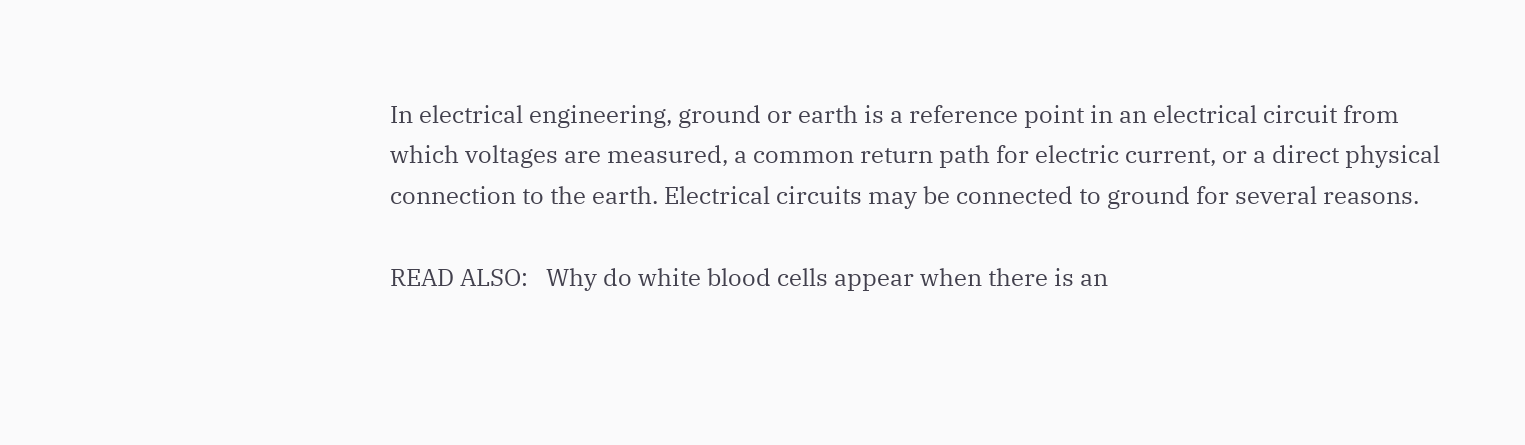In electrical engineering, ground or earth is a reference point in an electrical circuit from which voltages are measured, a common return path for electric current, or a direct physical connection to the earth. Electrical circuits may be connected to ground for several reasons.

READ ALSO:   Why do white blood cells appear when there is an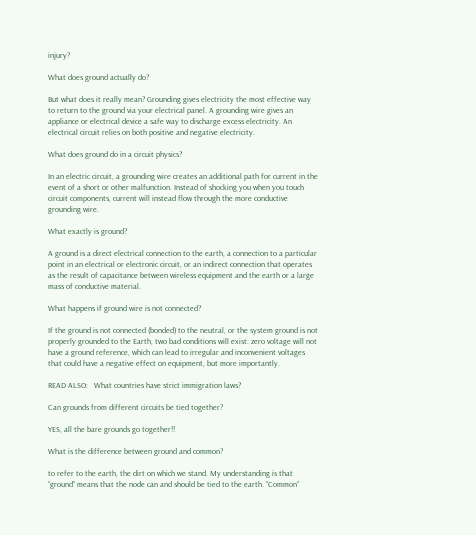injury?

What does ground actually do?

But what does it really mean? Grounding gives electricity the most effective way to return to the ground via your electrical panel. A grounding wire gives an appliance or electrical device a safe way to discharge excess electricity. An electrical circuit relies on both positive and negative electricity.

What does ground do in a circuit physics?

In an electric circuit, a grounding wire creates an additional path for current in the event of a short or other malfunction. Instead of shocking you when you touch circuit components, current will instead flow through the more conductive grounding wire.

What exactly is ground?

A ground is a direct electrical connection to the earth, a connection to a particular point in an electrical or electronic circuit, or an indirect connection that operates as the result of capacitance between wireless equipment and the earth or a large mass of conductive material.

What happens if ground wire is not connected?

If the ground is not connected (bonded) to the neutral, or the system ground is not properly grounded to the Earth, two bad conditions will exist: zero voltage will not have a ground reference, which can lead to irregular and inconvenient voltages that could have a negative effect on equipment, but more importantly.

READ ALSO:   What countries have strict immigration laws?

Can grounds from different circuits be tied together?

YES, all the bare grounds go together!!

What is the difference between ground and common?

to refer to the earth, the dirt on which we stand. My understanding is that “ground” means that the node can and should be tied to the earth. “Common”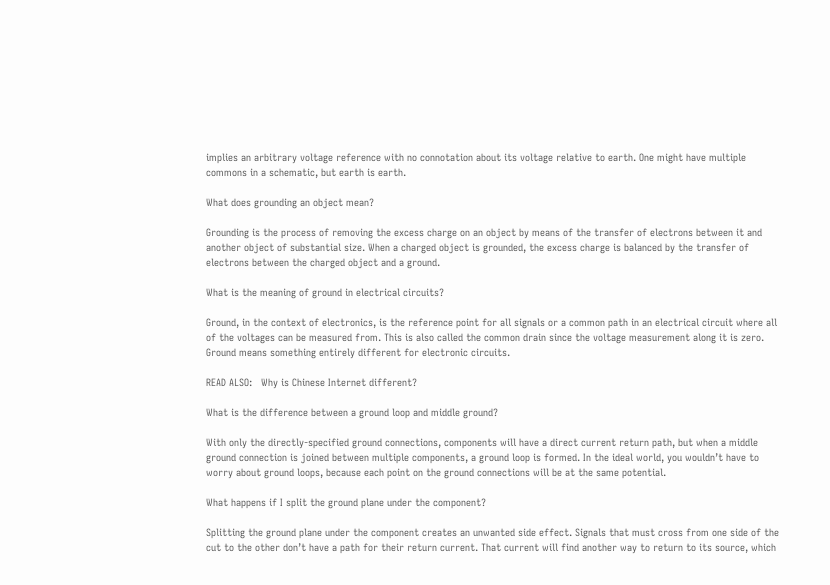implies an arbitrary voltage reference with no connotation about its voltage relative to earth. One might have multiple commons in a schematic, but earth is earth.

What does grounding an object mean?

Grounding is the process of removing the excess charge on an object by means of the transfer of electrons between it and another object of substantial size. When a charged object is grounded, the excess charge is balanced by the transfer of electrons between the charged object and a ground.

What is the meaning of ground in electrical circuits?

Ground, in the context of electronics, is the reference point for all signals or a common path in an electrical circuit where all of the voltages can be measured from. This is also called the common drain since the voltage measurement along it is zero. Ground means something entirely different for electronic circuits.

READ ALSO:   Why is Chinese Internet different?

What is the difference between a ground loop and middle ground?

With only the directly-specified ground connections, components will have a direct current return path, but when a middle ground connection is joined between multiple components, a ground loop is formed. In the ideal world, you wouldn’t have to worry about ground loops, because each point on the ground connections will be at the same potential.

What happens if I split the ground plane under the component?

Splitting the ground plane under the component creates an unwanted side effect. Signals that must cross from one side of the cut to the other don’t have a path for their return current. That current will find another way to return to its source, which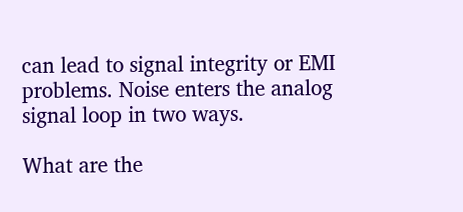can lead to signal integrity or EMI problems. Noise enters the analog signal loop in two ways.

What are the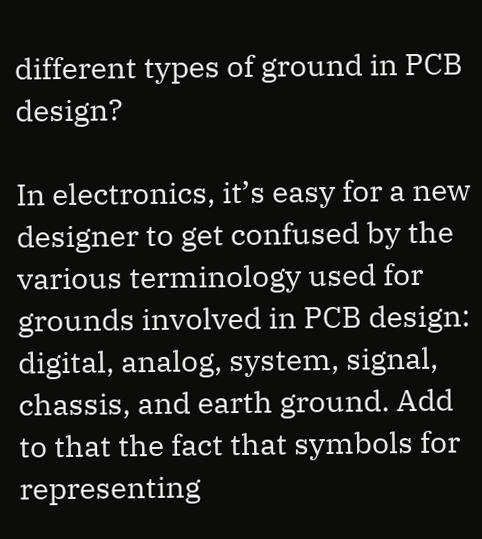different types of ground in PCB design?

In electronics, it’s easy for a new designer to get confused by the various terminology used for grounds involved in PCB design: digital, analog, system, signal, chassis, and earth ground. Add to that the fact that symbols for representing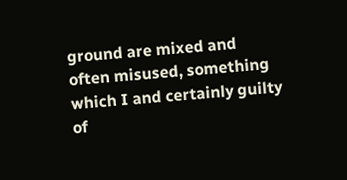ground are mixed and often misused, something which I and certainly guilty of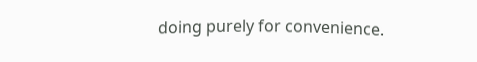doing purely for convenience.